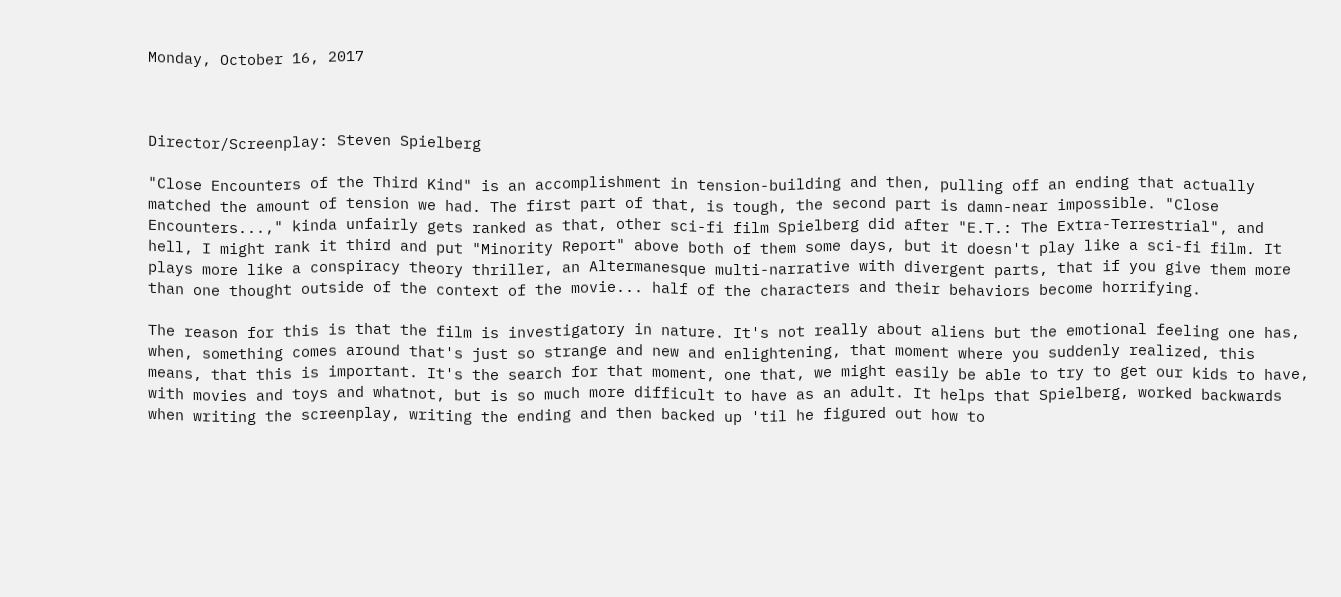Monday, October 16, 2017



Director/Screenplay: Steven Spielberg

"Close Encounters of the Third Kind" is an accomplishment in tension-building and then, pulling off an ending that actually matched the amount of tension we had. The first part of that, is tough, the second part is damn-near impossible. "Close Encounters...," kinda unfairly gets ranked as that, other sci-fi film Spielberg did after "E.T.: The Extra-Terrestrial", and hell, I might rank it third and put "Minority Report" above both of them some days, but it doesn't play like a sci-fi film. It plays more like a conspiracy theory thriller, an Altermanesque multi-narrative with divergent parts, that if you give them more than one thought outside of the context of the movie... half of the characters and their behaviors become horrifying.

The reason for this is that the film is investigatory in nature. It's not really about aliens but the emotional feeling one has, when, something comes around that's just so strange and new and enlightening, that moment where you suddenly realized, this means, that this is important. It's the search for that moment, one that, we might easily be able to try to get our kids to have, with movies and toys and whatnot, but is so much more difficult to have as an adult. It helps that Spielberg, worked backwards when writing the screenplay, writing the ending and then backed up 'til he figured out how to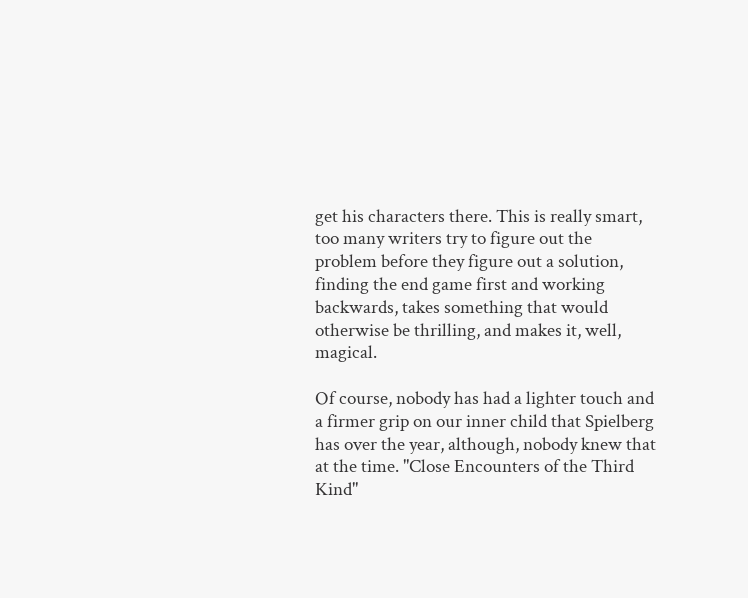get his characters there. This is really smart, too many writers try to figure out the problem before they figure out a solution, finding the end game first and working backwards, takes something that would otherwise be thrilling, and makes it, well, magical.

Of course, nobody has had a lighter touch and a firmer grip on our inner child that Spielberg has over the year, although, nobody knew that at the time. "Close Encounters of the Third Kind"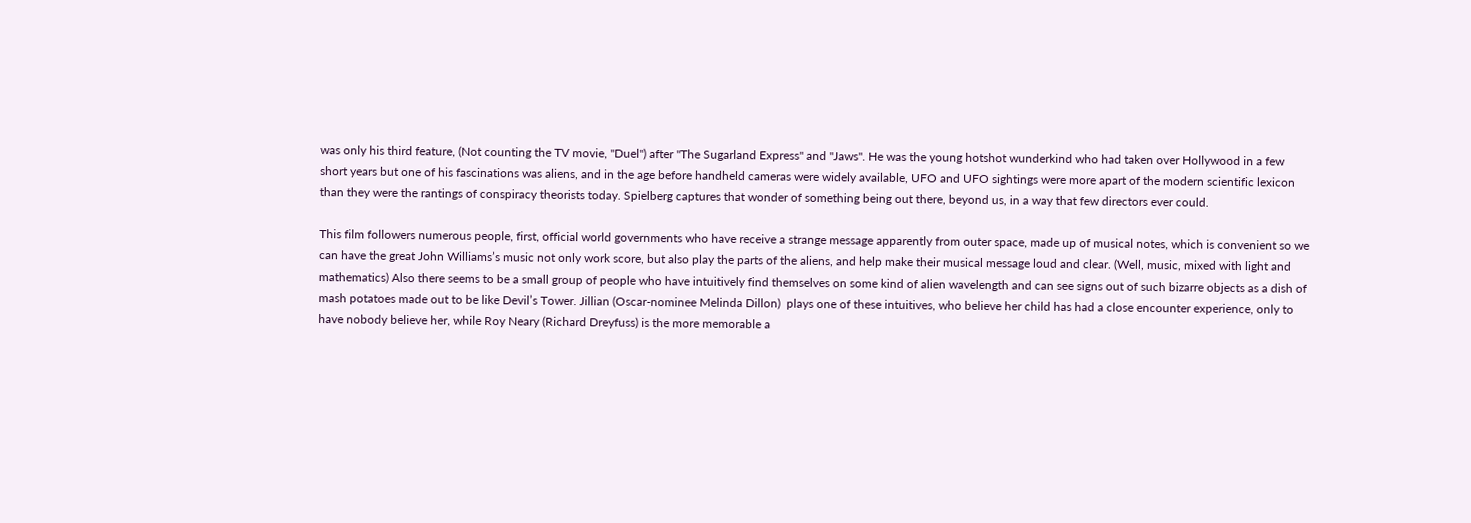was only his third feature, (Not counting the TV movie, "Duel") after "The Sugarland Express" and "Jaws". He was the young hotshot wunderkind who had taken over Hollywood in a few short years but one of his fascinations was aliens, and in the age before handheld cameras were widely available, UFO and UFO sightings were more apart of the modern scientific lexicon than they were the rantings of conspiracy theorists today. Spielberg captures that wonder of something being out there, beyond us, in a way that few directors ever could.

This film followers numerous people, first, official world governments who have receive a strange message apparently from outer space, made up of musical notes, which is convenient so we can have the great John Williams’s music not only work score, but also play the parts of the aliens, and help make their musical message loud and clear. (Well, music, mixed with light and mathematics) Also there seems to be a small group of people who have intuitively find themselves on some kind of alien wavelength and can see signs out of such bizarre objects as a dish of mash potatoes made out to be like Devil’s Tower. Jillian (Oscar-nominee Melinda Dillon)  plays one of these intuitives, who believe her child has had a close encounter experience, only to have nobody believe her, while Roy Neary (Richard Dreyfuss) is the more memorable a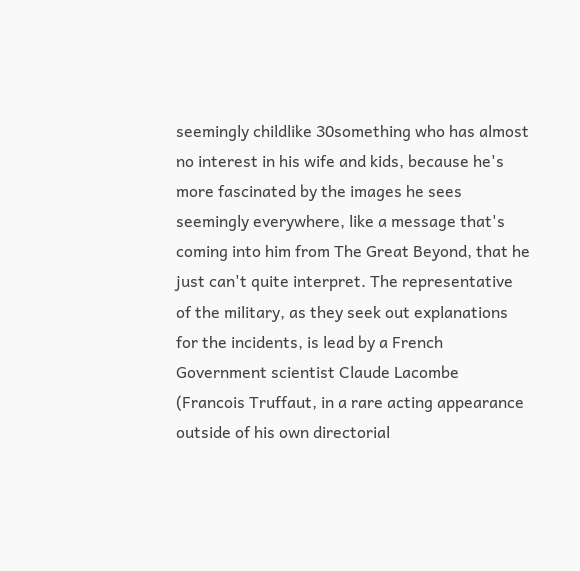seemingly childlike 30something who has almost no interest in his wife and kids, because he's more fascinated by the images he sees seemingly everywhere, like a message that's coming into him from The Great Beyond, that he just can't quite interpret. The representative of the military, as they seek out explanations for the incidents, is lead by a French Government scientist Claude Lacombe (Francois Truffaut, in a rare acting appearance outside of his own directorial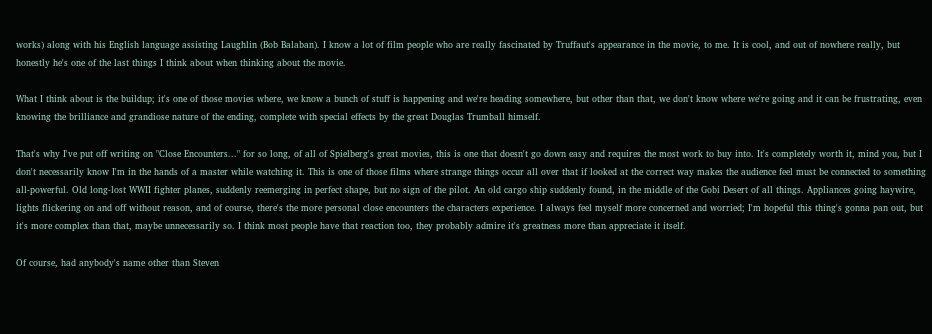works) along with his English language assisting Laughlin (Bob Balaban). I know a lot of film people who are really fascinated by Truffaut's appearance in the movie, to me. It is cool, and out of nowhere really, but honestly he's one of the last things I think about when thinking about the movie.

What I think about is the buildup; it's one of those movies where, we know a bunch of stuff is happening and we're heading somewhere, but other than that, we don't know where we're going and it can be frustrating, even knowing the brilliance and grandiose nature of the ending, complete with special effects by the great Douglas Trumball himself.

That's why I've put off writing on "Close Encounters..." for so long, of all of Spielberg's great movies, this is one that doesn't go down easy and requires the most work to buy into. It's completely worth it, mind you, but I don't necessarily know I'm in the hands of a master while watching it. This is one of those films where strange things occur all over that if looked at the correct way makes the audience feel must be connected to something all-powerful. Old long-lost WWII fighter planes, suddenly reemerging in perfect shape, but no sign of the pilot. An old cargo ship suddenly found, in the middle of the Gobi Desert of all things. Appliances going haywire, lights flickering on and off without reason, and of course, there's the more personal close encounters the characters experience. I always feel myself more concerned and worried; I'm hopeful this thing's gonna pan out, but it's more complex than that, maybe unnecessarily so. I think most people have that reaction too, they probably admire it's greatness more than appreciate it itself.

Of course, had anybody's name other than Steven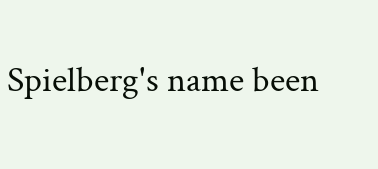Spielberg's name been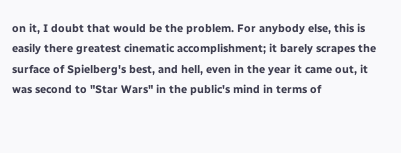on it, I doubt that would be the problem. For anybody else, this is easily there greatest cinematic accomplishment; it barely scrapes the surface of Spielberg's best, and hell, even in the year it came out, it was second to "Star Wars" in the public's mind in terms of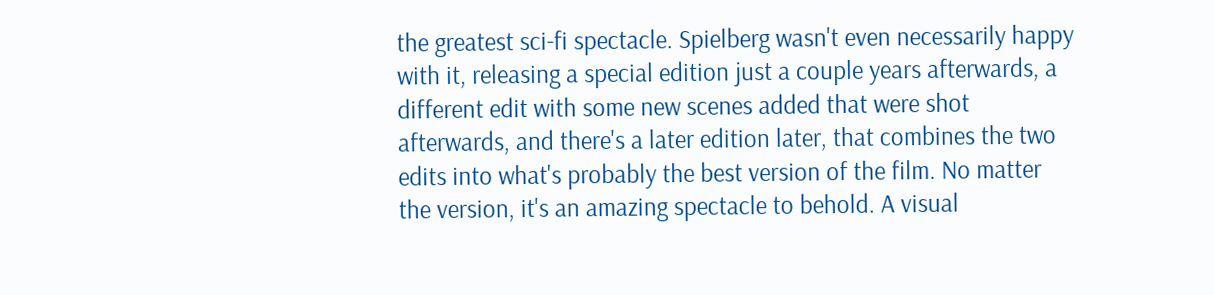the greatest sci-fi spectacle. Spielberg wasn't even necessarily happy with it, releasing a special edition just a couple years afterwards, a different edit with some new scenes added that were shot afterwards, and there's a later edition later, that combines the two edits into what's probably the best version of the film. No matter the version, it's an amazing spectacle to behold. A visual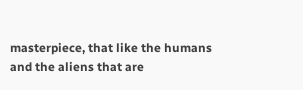masterpiece, that like the humans and the aliens that are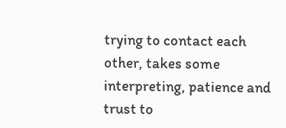trying to contact each other, takes some interpreting, patience and trust to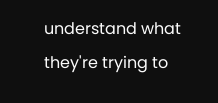understand what they're trying to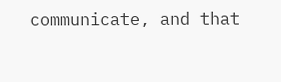communicate, and that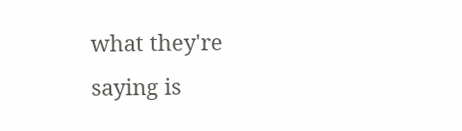what they're saying is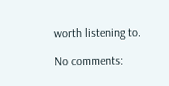worth listening to.

No comments: